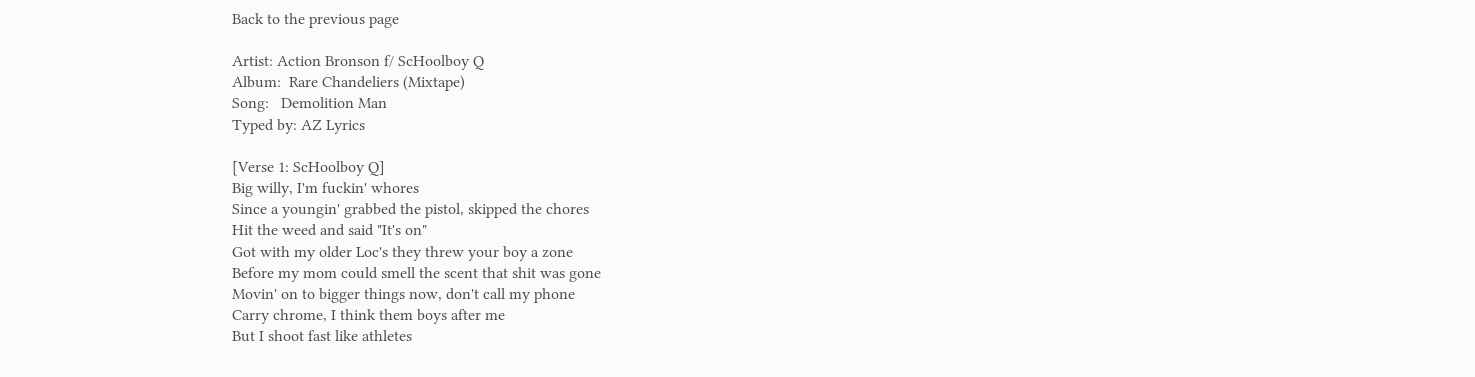Back to the previous page

Artist: Action Bronson f/ ScHoolboy Q
Album:  Rare Chandeliers (Mixtape)
Song:   Demolition Man
Typed by: AZ Lyrics

[Verse 1: ScHoolboy Q]
Big willy, I'm fuckin' whores
Since a youngin' grabbed the pistol, skipped the chores
Hit the weed and said "It's on"
Got with my older Loc's they threw your boy a zone
Before my mom could smell the scent that shit was gone
Movin' on to bigger things now, don't call my phone
Carry chrome, I think them boys after me
But I shoot fast like athletes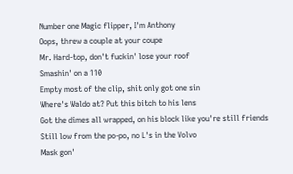Number one Magic flipper, I'm Anthony
Oops, threw a couple at your coupe
Mr. Hard-top, don't fuckin' lose your roof
Smashin' on a 110
Empty most of the clip, shit only got one sin
Where's Waldo at? Put this bitch to his lens
Got the dimes all wrapped, on his block like you're still friends
Still low from the po-po, no L's in the Volvo
Mask gon'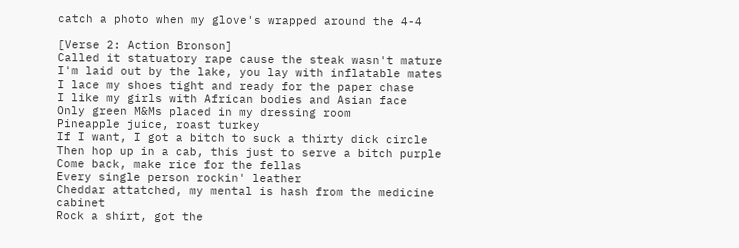catch a photo when my glove's wrapped around the 4-4

[Verse 2: Action Bronson]
Called it statuatory rape cause the steak wasn't mature
I'm laid out by the lake, you lay with inflatable mates
I lace my shoes tight and ready for the paper chase
I like my girls with African bodies and Asian face
Only green M&Ms placed in my dressing room
Pineapple juice, roast turkey
If I want, I got a bitch to suck a thirty dick circle
Then hop up in a cab, this just to serve a bitch purple
Come back, make rice for the fellas
Every single person rockin' leather
Cheddar attatched, my mental is hash from the medicine cabinet
Rock a shirt, got the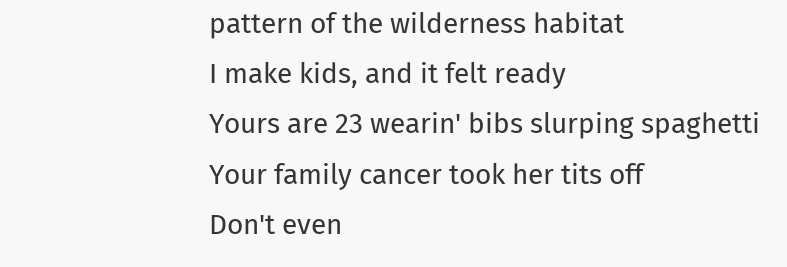pattern of the wilderness habitat
I make kids, and it felt ready
Yours are 23 wearin' bibs slurping spaghetti
Your family cancer took her tits off
Don't even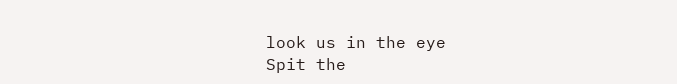look us in the eye
Spit the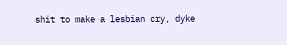shit to make a lesbian cry, dyke